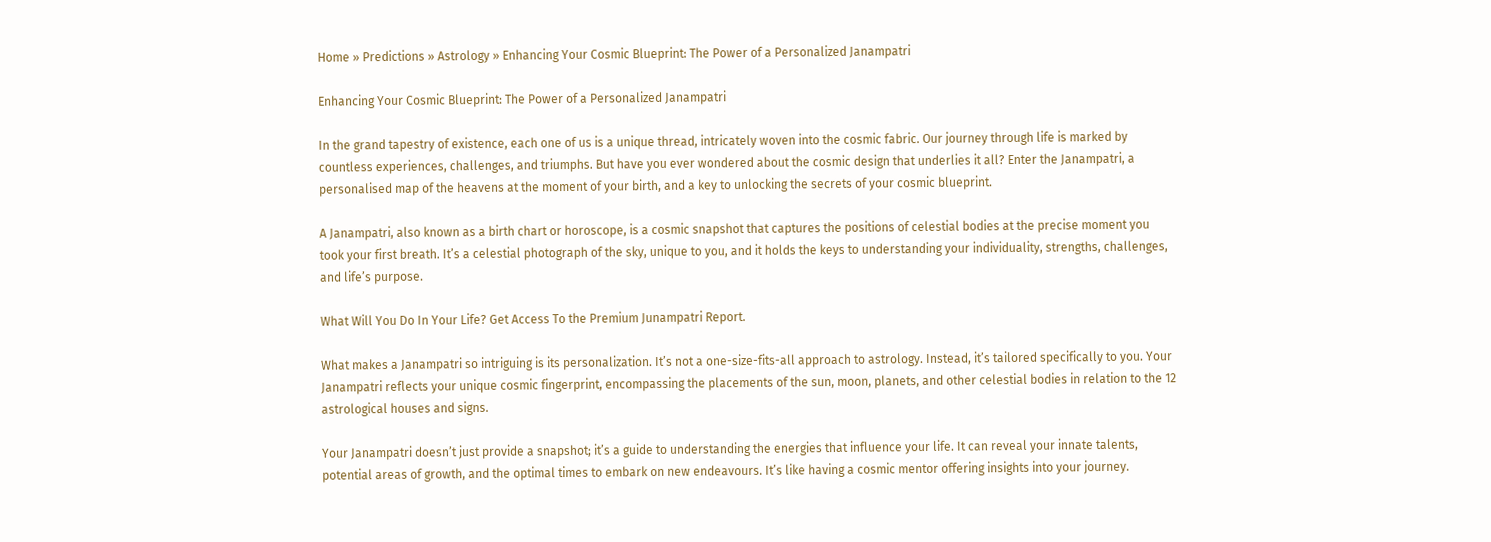Home » Predictions » Astrology » Enhancing Your Cosmic Blueprint: The Power of a Personalized Janampatri

Enhancing Your Cosmic Blueprint: The Power of a Personalized Janampatri

In the grand tapestry of existence, each one of us is a unique thread, intricately woven into the cosmic fabric. Our journey through life is marked by countless experiences, challenges, and triumphs. But have you ever wondered about the cosmic design that underlies it all? Enter the Janampatri, a personalised map of the heavens at the moment of your birth, and a key to unlocking the secrets of your cosmic blueprint.

A Janampatri, also known as a birth chart or horoscope, is a cosmic snapshot that captures the positions of celestial bodies at the precise moment you took your first breath. It’s a celestial photograph of the sky, unique to you, and it holds the keys to understanding your individuality, strengths, challenges, and life’s purpose.

What Will You Do In Your Life? Get Access To the Premium Junampatri Report.

What makes a Janampatri so intriguing is its personalization. It’s not a one-size-fits-all approach to astrology. Instead, it’s tailored specifically to you. Your Janampatri reflects your unique cosmic fingerprint, encompassing the placements of the sun, moon, planets, and other celestial bodies in relation to the 12 astrological houses and signs.

Your Janampatri doesn’t just provide a snapshot; it’s a guide to understanding the energies that influence your life. It can reveal your innate talents, potential areas of growth, and the optimal times to embark on new endeavours. It’s like having a cosmic mentor offering insights into your journey.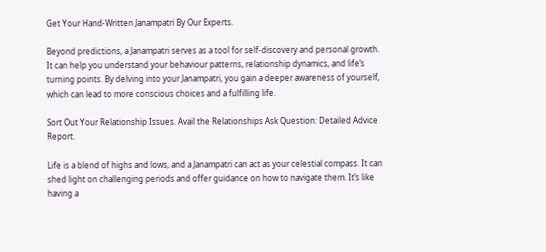Get Your Hand-Written Janampatri By Our Experts.

Beyond predictions, a Janampatri serves as a tool for self-discovery and personal growth. It can help you understand your behaviour patterns, relationship dynamics, and life’s turning points. By delving into your Janampatri, you gain a deeper awareness of yourself, which can lead to more conscious choices and a fulfilling life.

Sort Out Your Relationship Issues. Avail the Relationships Ask Question: Detailed Advice Report.

Life is a blend of highs and lows, and a Janampatri can act as your celestial compass. It can shed light on challenging periods and offer guidance on how to navigate them. It’s like having a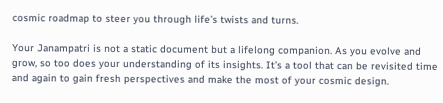cosmic roadmap to steer you through life’s twists and turns.

Your Janampatri is not a static document but a lifelong companion. As you evolve and grow, so too does your understanding of its insights. It’s a tool that can be revisited time and again to gain fresh perspectives and make the most of your cosmic design.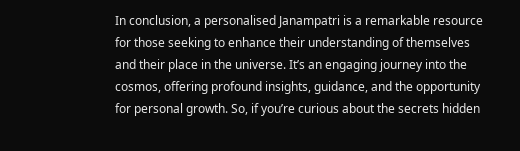In conclusion, a personalised Janampatri is a remarkable resource for those seeking to enhance their understanding of themselves and their place in the universe. It’s an engaging journey into the cosmos, offering profound insights, guidance, and the opportunity for personal growth. So, if you’re curious about the secrets hidden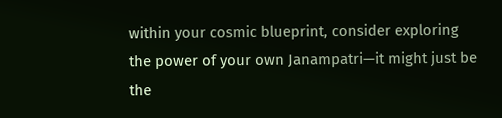within your cosmic blueprint, consider exploring the power of your own Janampatri—it might just be the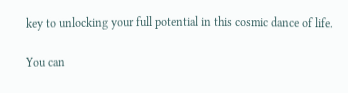key to unlocking your full potential in this cosmic dance of life.

You can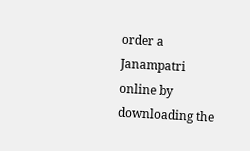order a Janampatri online by downloading the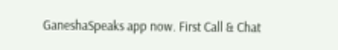GaneshaSpeaks app now. First Call & Chat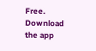Free. Download the app